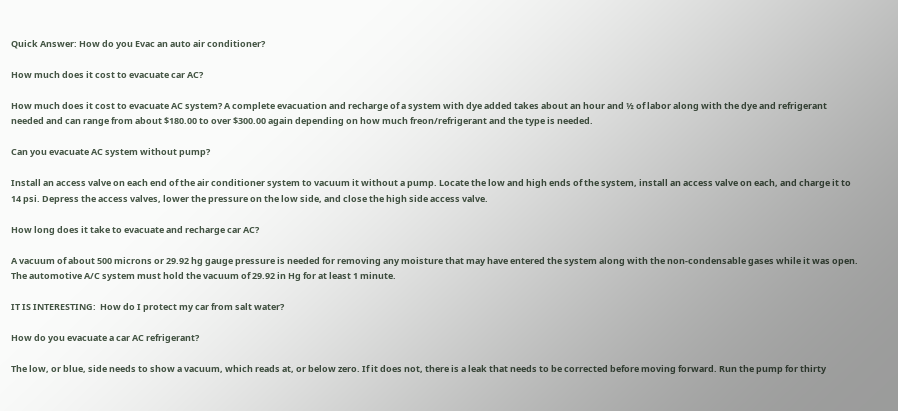Quick Answer: How do you Evac an auto air conditioner?

How much does it cost to evacuate car AC?

How much does it cost to evacuate AC system? A complete evacuation and recharge of a system with dye added takes about an hour and ½ of labor along with the dye and refrigerant needed and can range from about $180.00 to over $300.00 again depending on how much freon/refrigerant and the type is needed.

Can you evacuate AC system without pump?

Install an access valve on each end of the air conditioner system to vacuum it without a pump. Locate the low and high ends of the system, install an access valve on each, and charge it to 14 psi. Depress the access valves, lower the pressure on the low side, and close the high side access valve.

How long does it take to evacuate and recharge car AC?

A vacuum of about 500 microns or 29.92 hg gauge pressure is needed for removing any moisture that may have entered the system along with the non-condensable gases while it was open. The automotive A/C system must hold the vacuum of 29.92 in Hg for at least 1 minute.

IT IS INTERESTING:  How do I protect my car from salt water?

How do you evacuate a car AC refrigerant?

The low, or blue, side needs to show a vacuum, which reads at, or below zero. If it does not, there is a leak that needs to be corrected before moving forward. Run the pump for thirty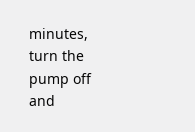minutes, turn the pump off and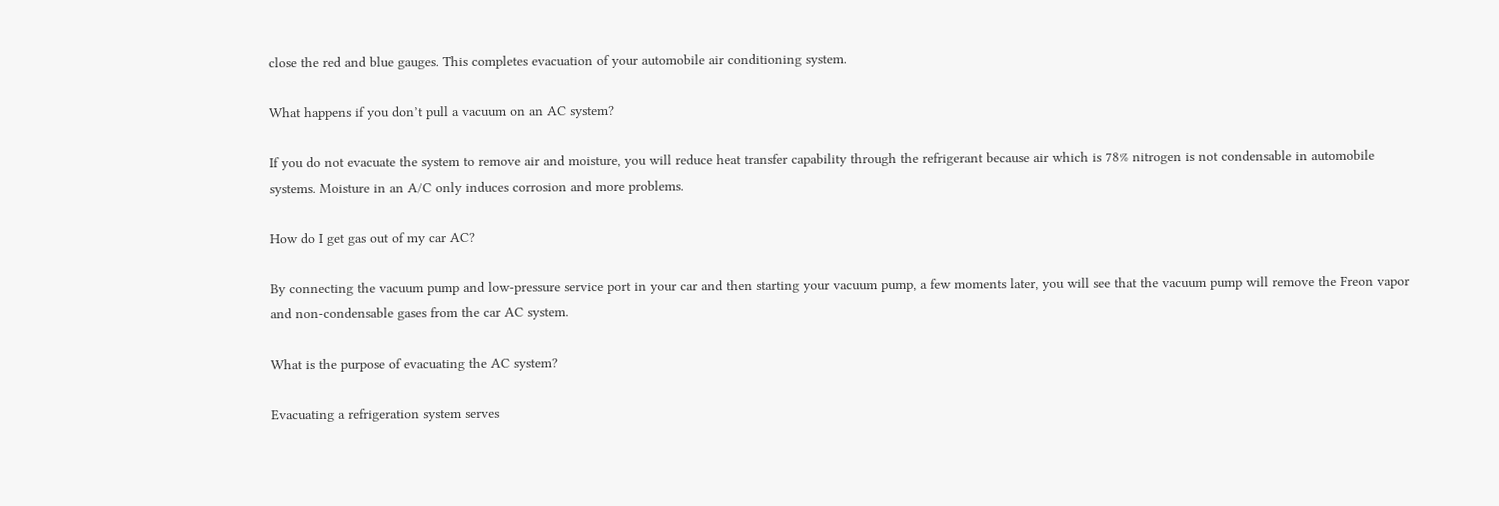close the red and blue gauges. This completes evacuation of your automobile air conditioning system.

What happens if you don’t pull a vacuum on an AC system?

If you do not evacuate the system to remove air and moisture, you will reduce heat transfer capability through the refrigerant because air which is 78% nitrogen is not condensable in automobile systems. Moisture in an A/C only induces corrosion and more problems.

How do I get gas out of my car AC?

By connecting the vacuum pump and low-pressure service port in your car and then starting your vacuum pump, a few moments later, you will see that the vacuum pump will remove the Freon vapor and non-condensable gases from the car AC system.

What is the purpose of evacuating the AC system?

Evacuating a refrigeration system serves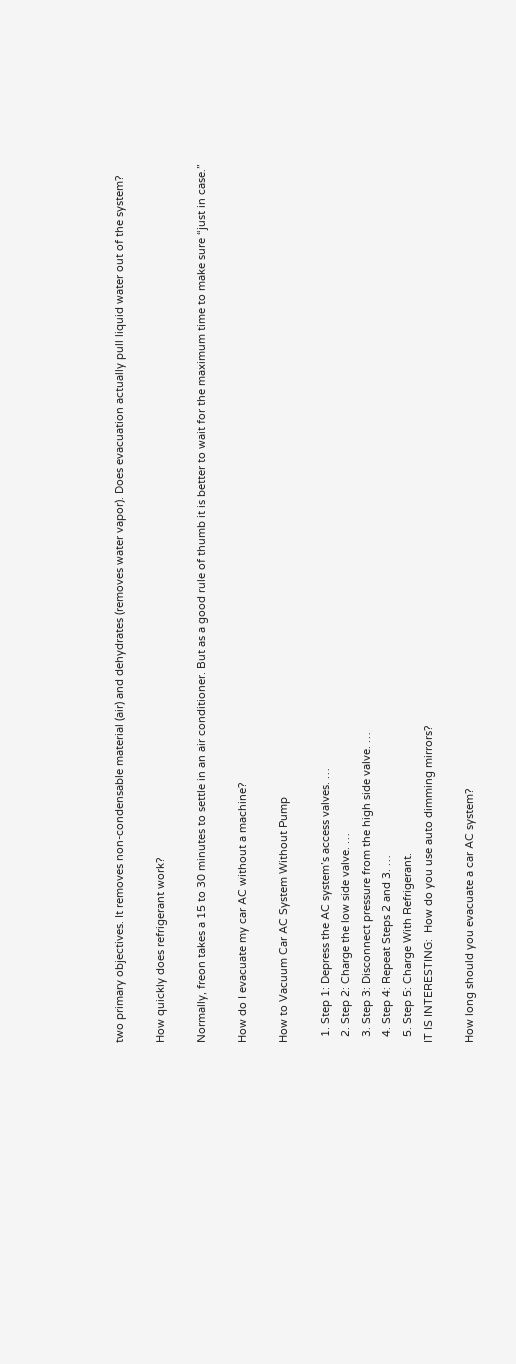two primary objectives. It removes non-condensable material (air) and dehydrates (removes water vapor). Does evacuation actually pull liquid water out of the system?

How quickly does refrigerant work?

Normally, freon takes a 15 to 30 minutes to settle in an air conditioner. But as a good rule of thumb it is better to wait for the maximum time to make sure “just in case.”

How do I evacuate my car AC without a machine?

How to Vacuum Car AC System Without Pump

  1. Step 1: Depress the AC system’s access valves. …
  2. Step 2: Charge the low side valve. …
  3. Step 3: Disconnect pressure from the high side valve. …
  4. Step 4: Repeat Steps 2 and 3. …
  5. Step 5: Charge With Refrigerant.
IT IS INTERESTING:  How do you use auto dimming mirrors?

How long should you evacuate a car AC system?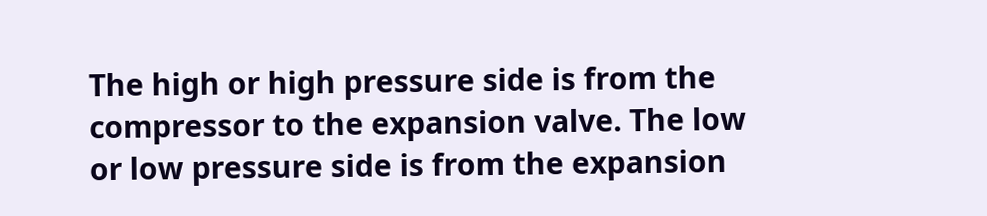The high or high pressure side is from the compressor to the expansion valve. The low or low pressure side is from the expansion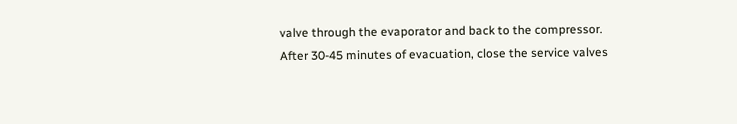valve through the evaporator and back to the compressor. After 30-45 minutes of evacuation, close the service valves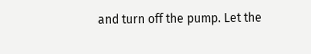and turn off the pump. Let the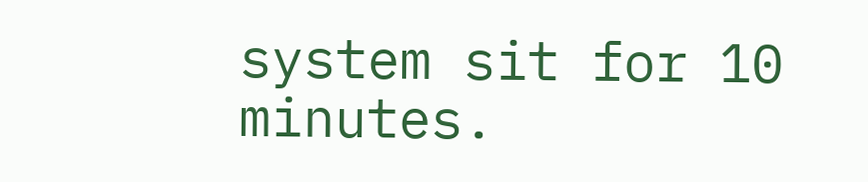system sit for 10 minutes.